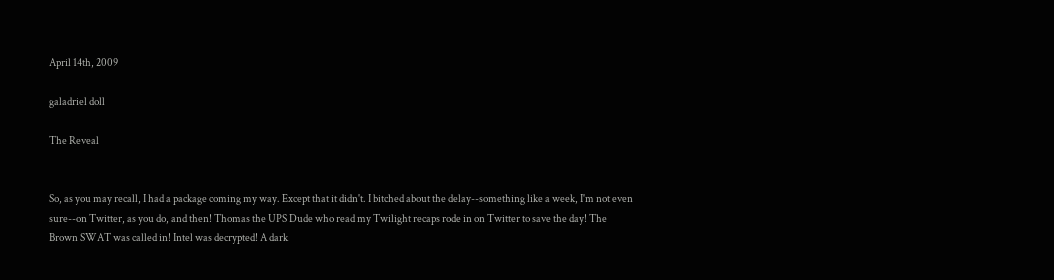April 14th, 2009

galadriel doll

The Reveal


So, as you may recall, I had a package coming my way. Except that it didn't. I bitched about the delay--something like a week, I'm not even sure--on Twitter, as you do, and then! Thomas the UPS Dude who read my Twilight recaps rode in on Twitter to save the day! The Brown SWAT was called in! Intel was decrypted! A dark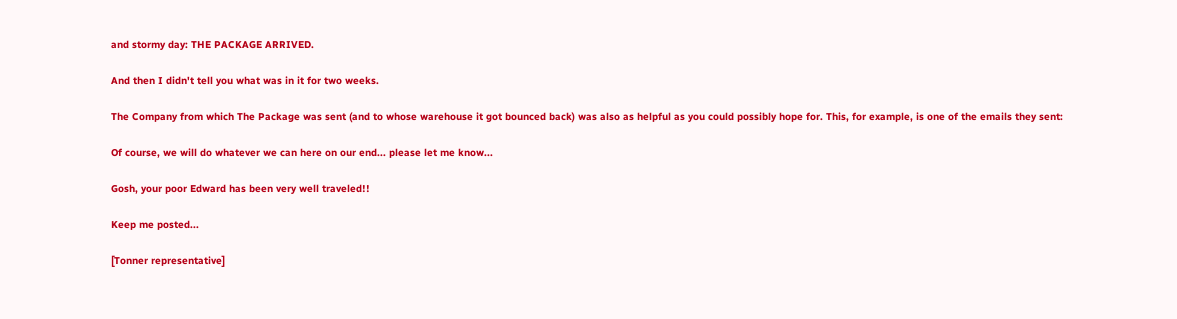and stormy day: THE PACKAGE ARRIVED.

And then I didn't tell you what was in it for two weeks.

The Company from which The Package was sent (and to whose warehouse it got bounced back) was also as helpful as you could possibly hope for. This, for example, is one of the emails they sent:

Of course, we will do whatever we can here on our end... please let me know...

Gosh, your poor Edward has been very well traveled!!

Keep me posted...

[Tonner representative]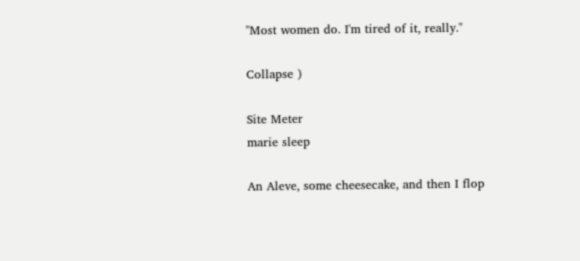"Most women do. I'm tired of it, really."

Collapse )

Site Meter
marie sleep

An Aleve, some cheesecake, and then I flop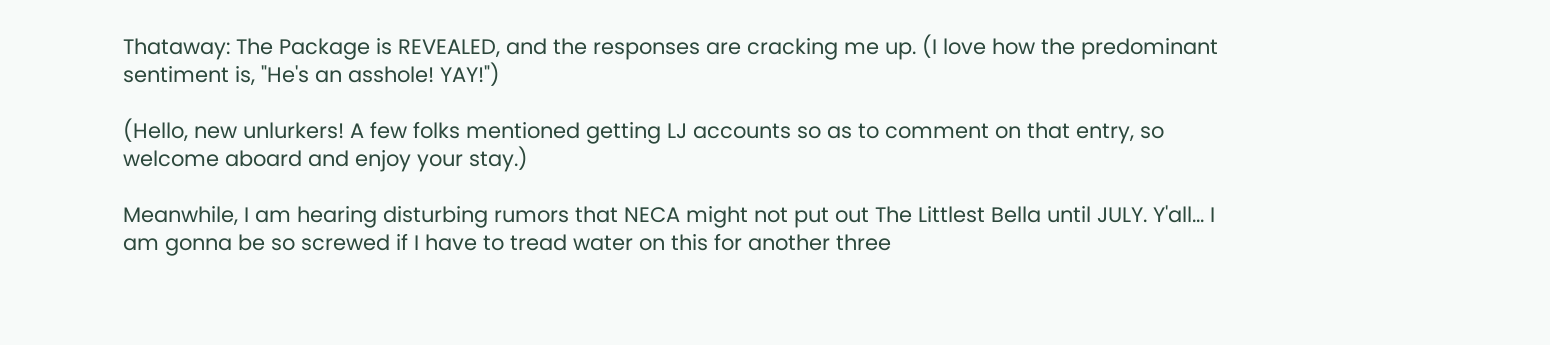Thataway: The Package is REVEALED, and the responses are cracking me up. (I love how the predominant sentiment is, "He's an asshole! YAY!")

(Hello, new unlurkers! A few folks mentioned getting LJ accounts so as to comment on that entry, so welcome aboard and enjoy your stay.)

Meanwhile, I am hearing disturbing rumors that NECA might not put out The Littlest Bella until JULY. Y'all... I am gonna be so screwed if I have to tread water on this for another three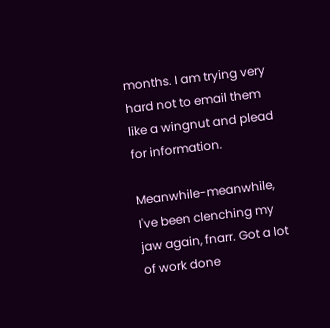months. I am trying very hard not to email them like a wingnut and plead for information.

Meanwhile-meanwhile, I've been clenching my jaw again, fnarr. Got a lot of work done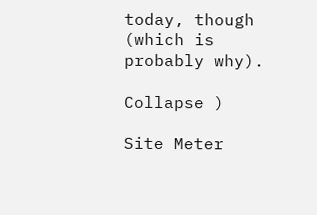today, though (which is probably why).

Collapse )

Site Meter